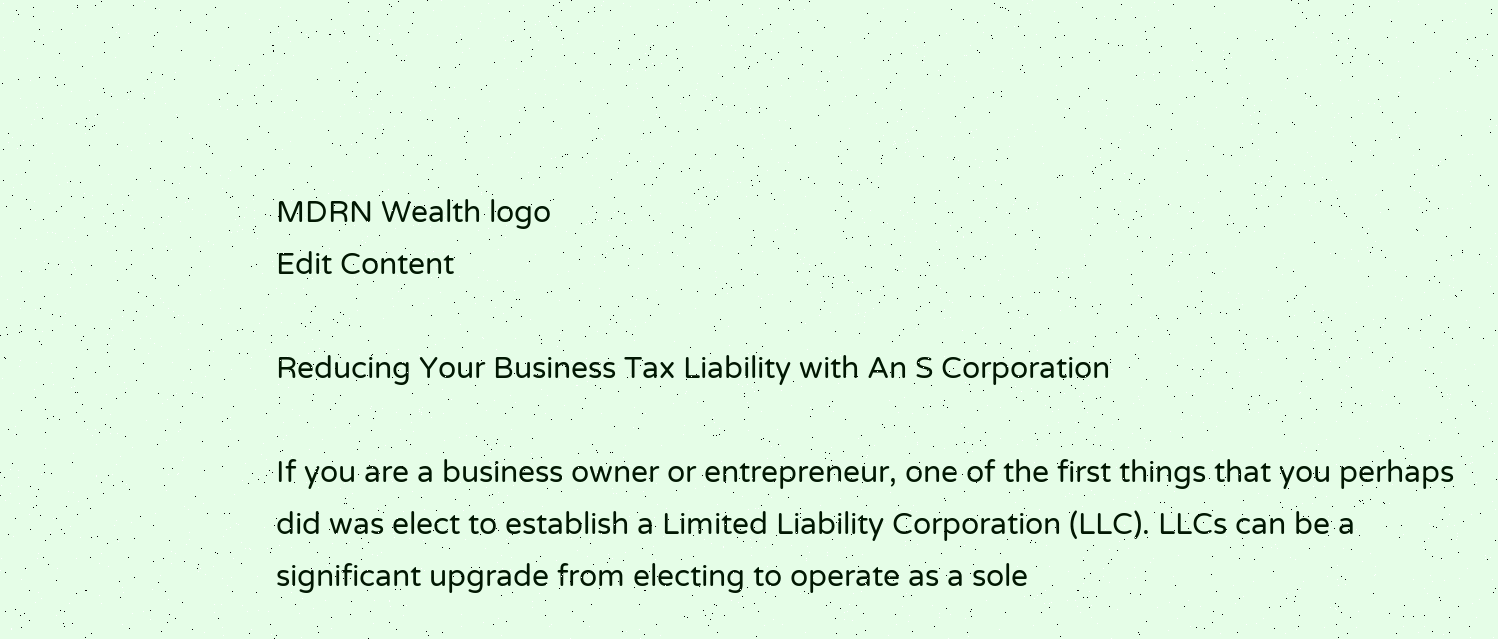MDRN Wealth logo
Edit Content

Reducing Your Business Tax Liability with An S Corporation

If you are a business owner or entrepreneur, one of the first things that you perhaps did was elect to establish a Limited Liability Corporation (LLC). LLCs can be a significant upgrade from electing to operate as a sole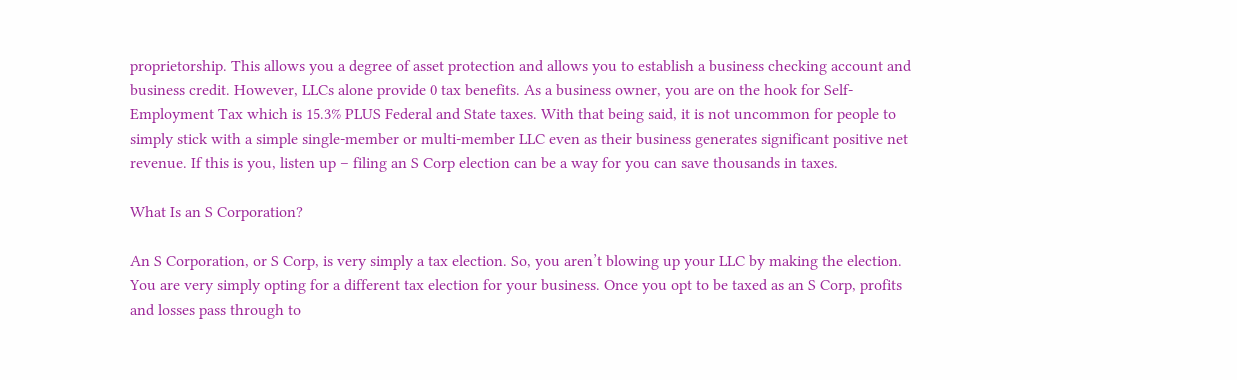proprietorship. This allows you a degree of asset protection and allows you to establish a business checking account and business credit. However, LLCs alone provide 0 tax benefits. As a business owner, you are on the hook for Self-Employment Tax which is 15.3% PLUS Federal and State taxes. With that being said, it is not uncommon for people to simply stick with a simple single-member or multi-member LLC even as their business generates significant positive net revenue. If this is you, listen up – filing an S Corp election can be a way for you can save thousands in taxes.

What Is an S Corporation?

An S Corporation, or S Corp, is very simply a tax election. So, you aren’t blowing up your LLC by making the election. You are very simply opting for a different tax election for your business. Once you opt to be taxed as an S Corp, profits and losses pass through to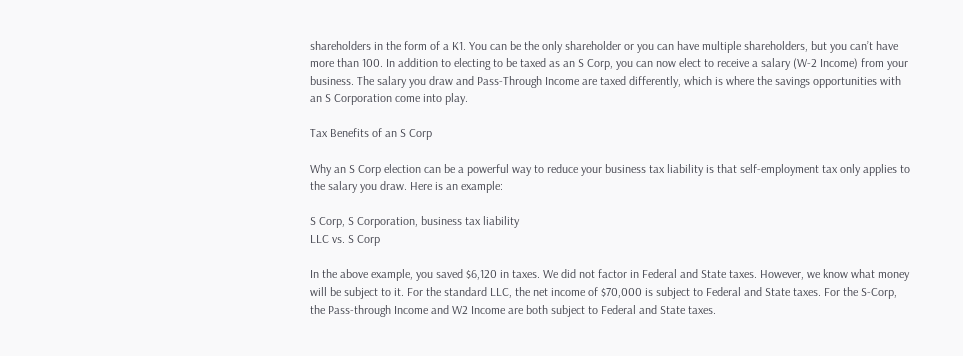shareholders in the form of a K1. You can be the only shareholder or you can have multiple shareholders, but you can’t have more than 100. In addition to electing to be taxed as an S Corp, you can now elect to receive a salary (W-2 Income) from your business. The salary you draw and Pass-Through Income are taxed differently, which is where the savings opportunities with an S Corporation come into play.

Tax Benefits of an S Corp

Why an S Corp election can be a powerful way to reduce your business tax liability is that self-employment tax only applies to the salary you draw. Here is an example:

S Corp, S Corporation, business tax liability
LLC vs. S Corp

In the above example, you saved $6,120 in taxes. We did not factor in Federal and State taxes. However, we know what money will be subject to it. For the standard LLC, the net income of $70,000 is subject to Federal and State taxes. For the S-Corp, the Pass-through Income and W2 Income are both subject to Federal and State taxes.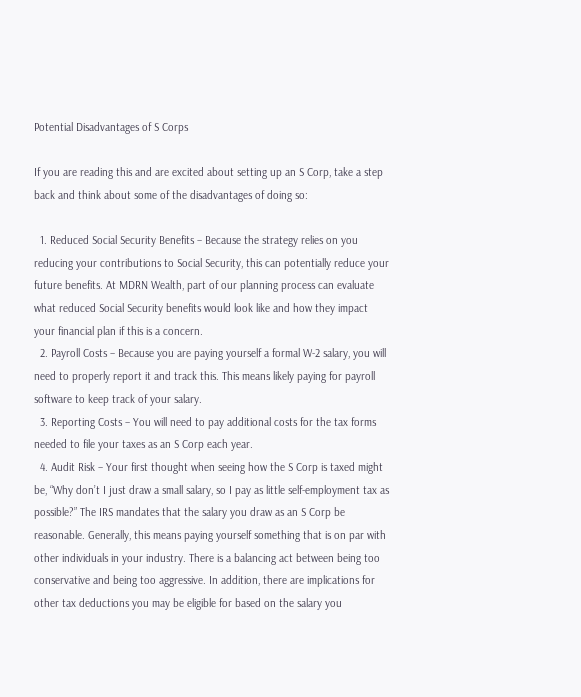Potential Disadvantages of S Corps

If you are reading this and are excited about setting up an S Corp, take a step back and think about some of the disadvantages of doing so:

  1. Reduced Social Security Benefits – Because the strategy relies on you reducing your contributions to Social Security, this can potentially reduce your future benefits. At MDRN Wealth, part of our planning process can evaluate what reduced Social Security benefits would look like and how they impact your financial plan if this is a concern.
  2. Payroll Costs – Because you are paying yourself a formal W-2 salary, you will need to properly report it and track this. This means likely paying for payroll software to keep track of your salary.
  3. Reporting Costs – You will need to pay additional costs for the tax forms needed to file your taxes as an S Corp each year.
  4. Audit Risk – Your first thought when seeing how the S Corp is taxed might be, “Why don’t I just draw a small salary, so I pay as little self-employment tax as possible?” The IRS mandates that the salary you draw as an S Corp be reasonable. Generally, this means paying yourself something that is on par with other individuals in your industry. There is a balancing act between being too conservative and being too aggressive. In addition, there are implications for other tax deductions you may be eligible for based on the salary you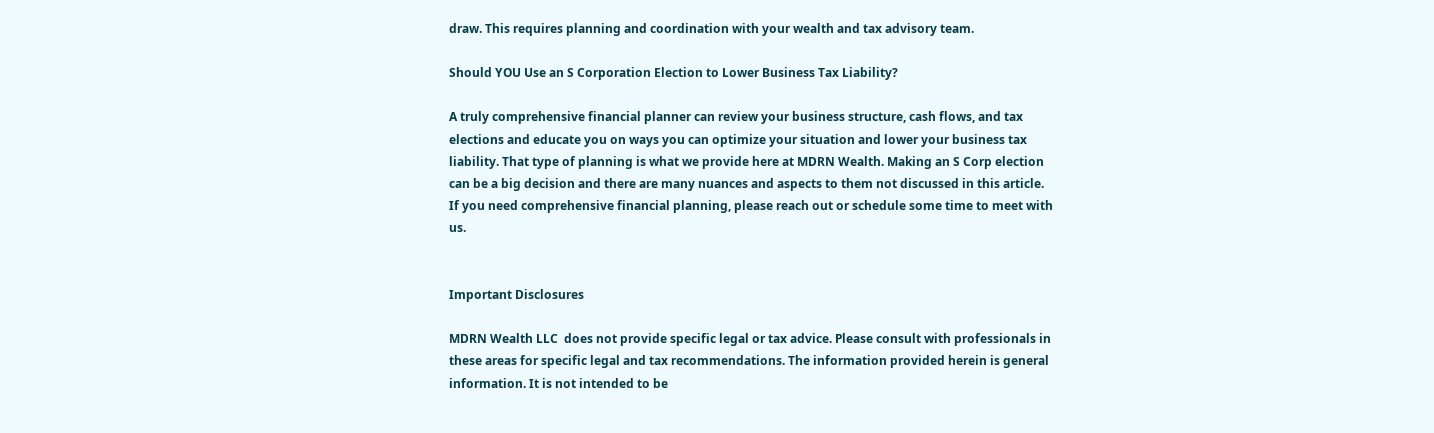draw. This requires planning and coordination with your wealth and tax advisory team.

Should YOU Use an S Corporation Election to Lower Business Tax Liability?

A truly comprehensive financial planner can review your business structure, cash flows, and tax elections and educate you on ways you can optimize your situation and lower your business tax liability. That type of planning is what we provide here at MDRN Wealth. Making an S Corp election can be a big decision and there are many nuances and aspects to them not discussed in this article. If you need comprehensive financial planning, please reach out or schedule some time to meet with us.


Important Disclosures

MDRN Wealth LLC  does not provide specific legal or tax advice. Please consult with professionals in these areas for specific legal and tax recommendations. The information provided herein is general information. It is not intended to be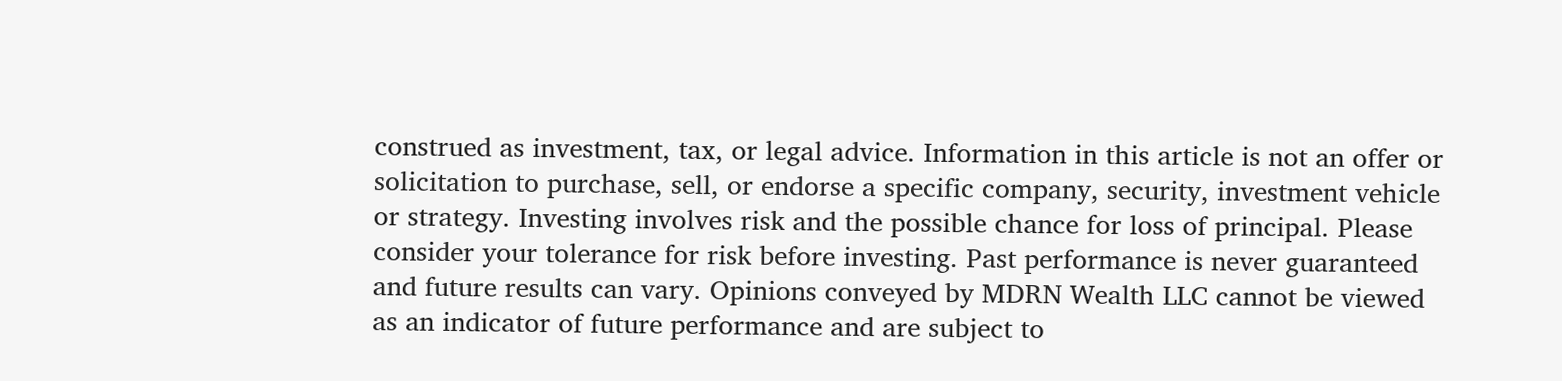construed as investment, tax, or legal advice. Information in this article is not an offer or solicitation to purchase, sell, or endorse a specific company, security, investment vehicle or strategy. Investing involves risk and the possible chance for loss of principal. Please consider your tolerance for risk before investing. Past performance is never guaranteed and future results can vary. Opinions conveyed by MDRN Wealth LLC cannot be viewed as an indicator of future performance and are subject to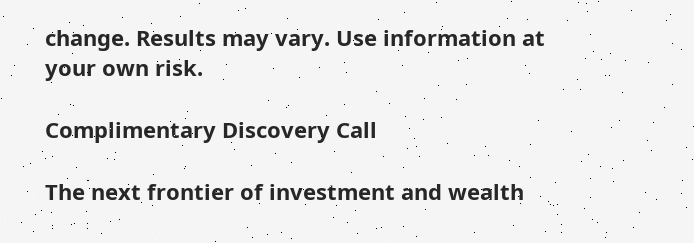change. Results may vary. Use information at your own risk.

Complimentary Discovery Call

The next frontier of investment and wealth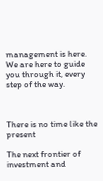management is here. We are here to guide you through it, every step of the way.



There is no time like the present

The next frontier of investment and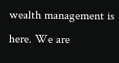wealth management is here. We are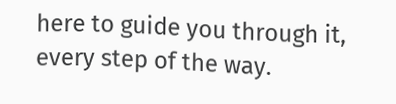here to guide you through it, every step of the way.